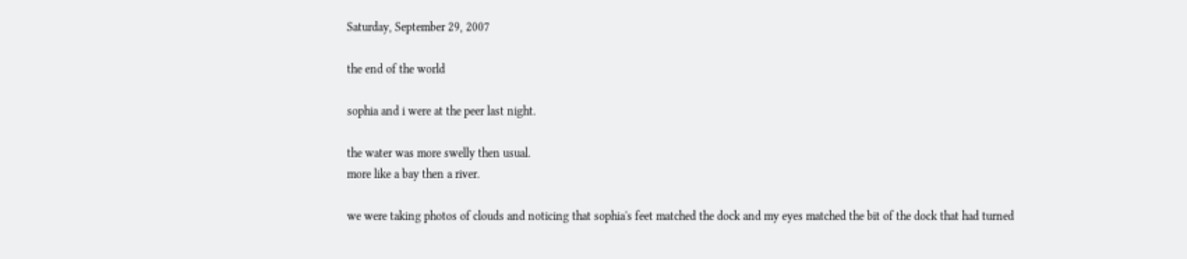Saturday, September 29, 2007

the end of the world

sophia and i were at the peer last night.

the water was more swelly then usual.
more like a bay then a river.

we were taking photos of clouds and noticing that sophia's feet matched the dock and my eyes matched the bit of the dock that had turned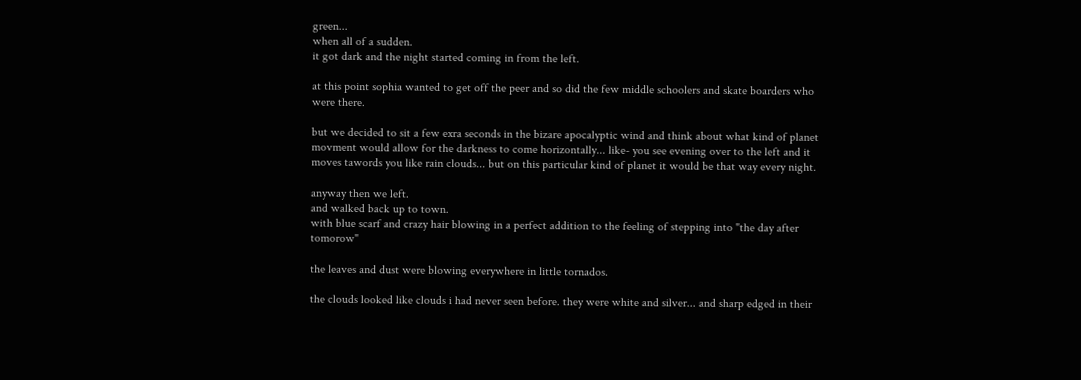green...
when all of a sudden.
it got dark and the night started coming in from the left.

at this point sophia wanted to get off the peer and so did the few middle schoolers and skate boarders who were there.

but we decided to sit a few exra seconds in the bizare apocalyptic wind and think about what kind of planet movment would allow for the darkness to come horizontally... like- you see evening over to the left and it moves tawords you like rain clouds... but on this particular kind of planet it would be that way every night.

anyway then we left.
and walked back up to town.
with blue scarf and crazy hair blowing in a perfect addition to the feeling of stepping into "the day after tomorow"

the leaves and dust were blowing everywhere in little tornados.

the clouds looked like clouds i had never seen before. they were white and silver... and sharp edged in their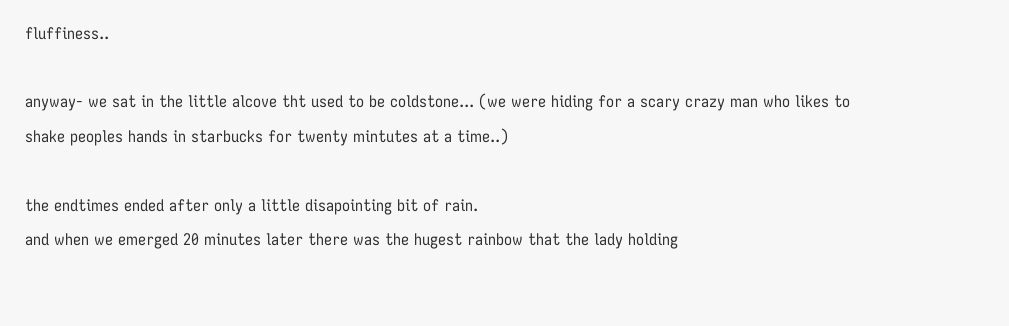fluffiness..

anyway- we sat in the little alcove tht used to be coldstone... (we were hiding for a scary crazy man who likes to shake peoples hands in starbucks for twenty mintutes at a time..)

the endtimes ended after only a little disapointing bit of rain.
and when we emerged 20 minutes later there was the hugest rainbow that the lady holding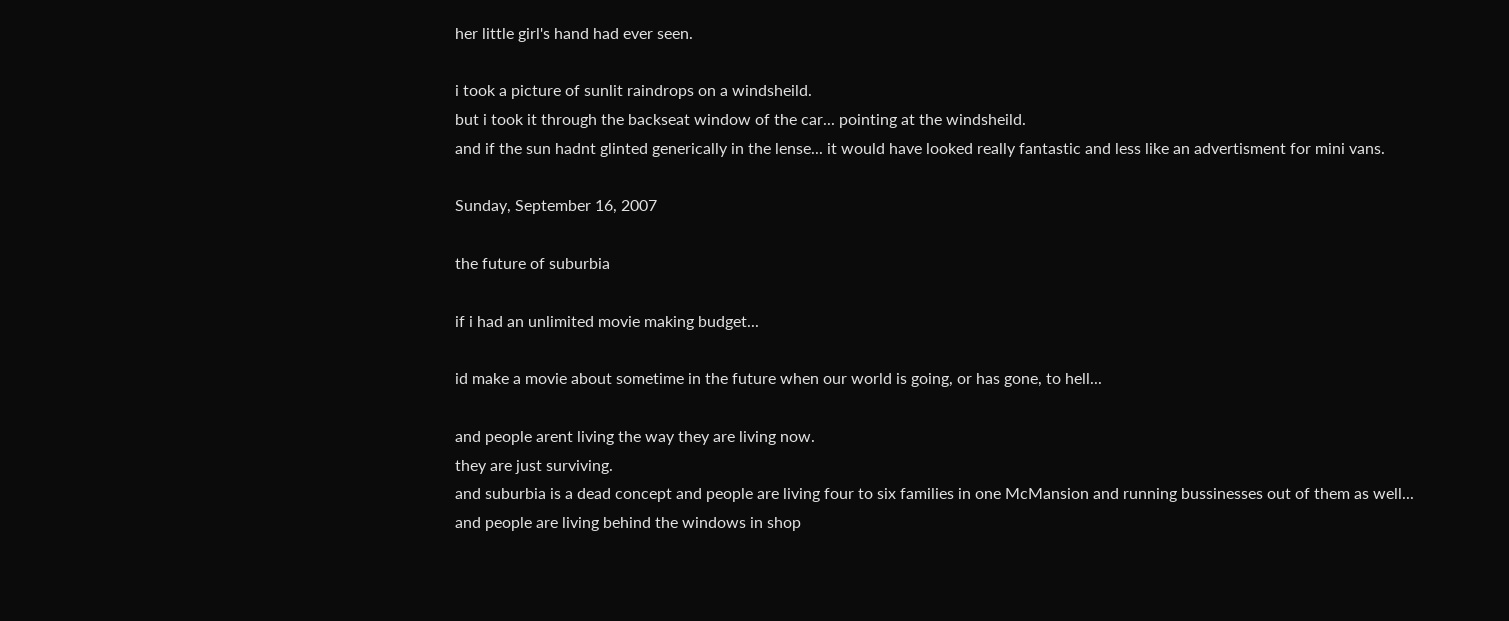her little girl's hand had ever seen.

i took a picture of sunlit raindrops on a windsheild.
but i took it through the backseat window of the car... pointing at the windsheild.
and if the sun hadnt glinted generically in the lense... it would have looked really fantastic and less like an advertisment for mini vans.

Sunday, September 16, 2007

the future of suburbia

if i had an unlimited movie making budget...

id make a movie about sometime in the future when our world is going, or has gone, to hell...

and people arent living the way they are living now.
they are just surviving.
and suburbia is a dead concept and people are living four to six families in one McMansion and running bussinesses out of them as well...
and people are living behind the windows in shop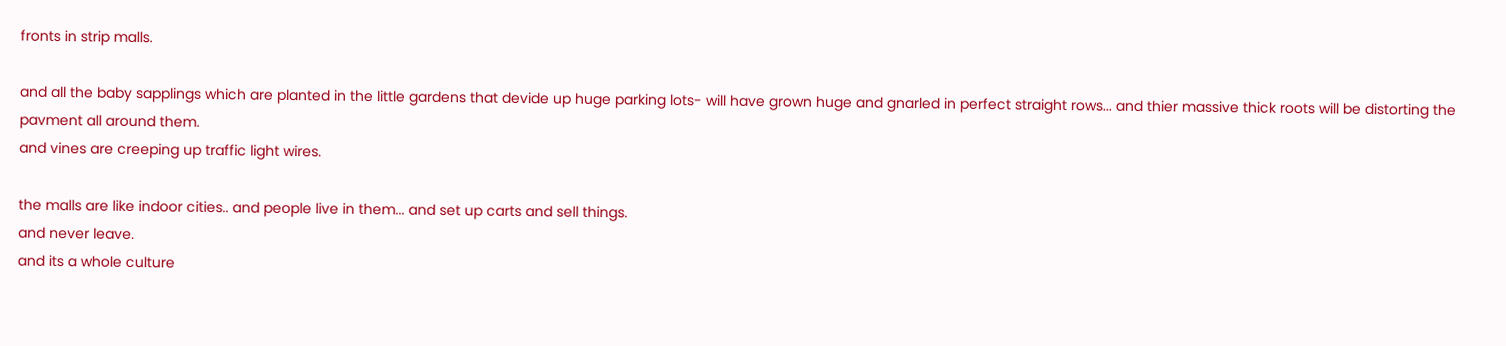fronts in strip malls.

and all the baby sapplings which are planted in the little gardens that devide up huge parking lots- will have grown huge and gnarled in perfect straight rows... and thier massive thick roots will be distorting the pavment all around them.
and vines are creeping up traffic light wires.

the malls are like indoor cities.. and people live in them... and set up carts and sell things.
and never leave.
and its a whole culture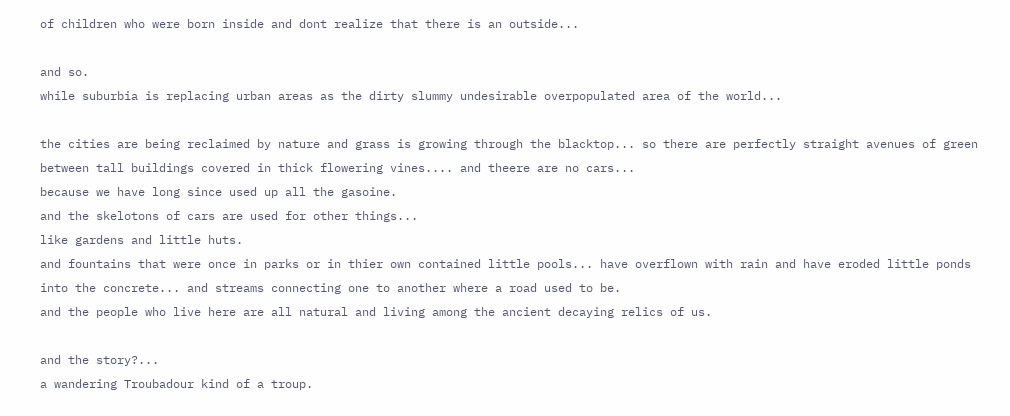of children who were born inside and dont realize that there is an outside...

and so.
while suburbia is replacing urban areas as the dirty slummy undesirable overpopulated area of the world...

the cities are being reclaimed by nature and grass is growing through the blacktop... so there are perfectly straight avenues of green between tall buildings covered in thick flowering vines.... and theere are no cars...
because we have long since used up all the gasoine.
and the skelotons of cars are used for other things...
like gardens and little huts.
and fountains that were once in parks or in thier own contained little pools... have overflown with rain and have eroded little ponds into the concrete... and streams connecting one to another where a road used to be.
and the people who live here are all natural and living among the ancient decaying relics of us.

and the story?...
a wandering Troubadour kind of a troup.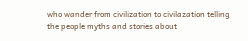who wander from civilization to civilazation telling the people myths and stories about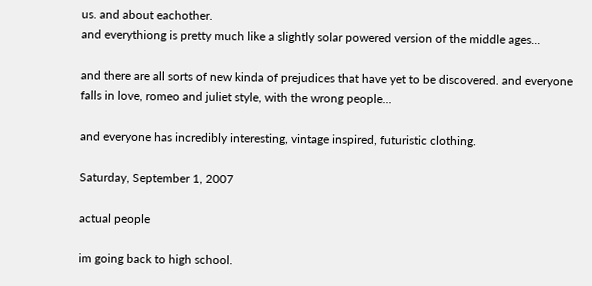us. and about eachother.
and everythiong is pretty much like a slightly solar powered version of the middle ages...

and there are all sorts of new kinda of prejudices that have yet to be discovered. and everyone falls in love, romeo and juliet style, with the wrong people...

and everyone has incredibly interesting, vintage inspired, futuristic clothing.

Saturday, September 1, 2007

actual people

im going back to high school.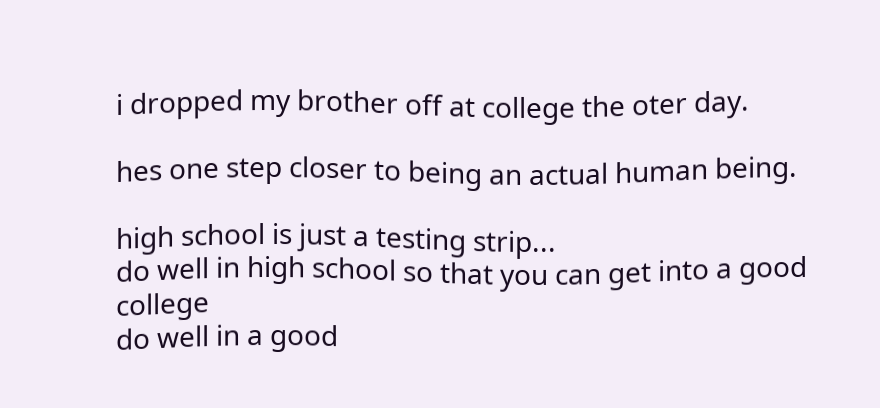i dropped my brother off at college the oter day.

hes one step closer to being an actual human being.

high school is just a testing strip...
do well in high school so that you can get into a good college
do well in a good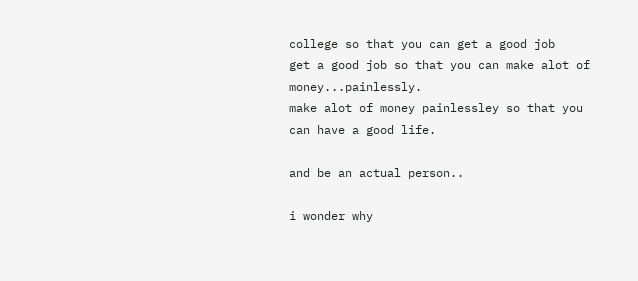college so that you can get a good job
get a good job so that you can make alot of money...painlessly.
make alot of money painlessley so that you can have a good life.

and be an actual person..

i wonder why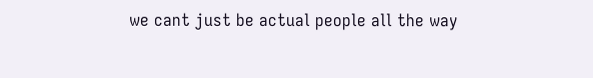we cant just be actual people all the way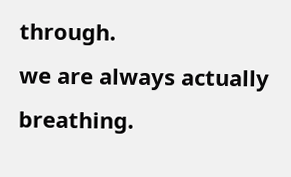through.
we are always actually breathing.